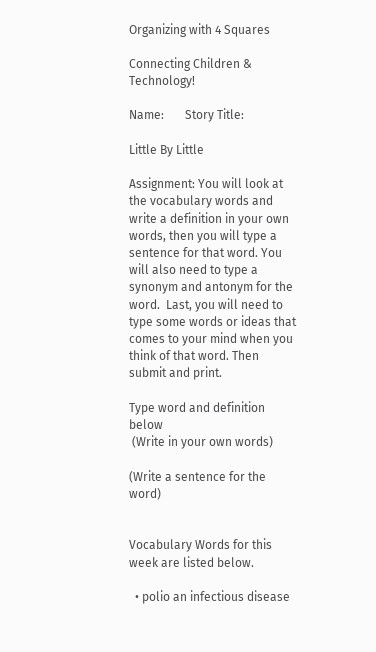Organizing with 4 Squares

Connecting Children & Technology!

Name:       Story Title:

Little By Little

Assignment: You will look at the vocabulary words and write a definition in your own words, then you will type a sentence for that word. You will also need to type a synonym and antonym for the word.  Last, you will need to type some words or ideas that comes to your mind when you think of that word. Then submit and print.

Type word and definition below
 (Write in your own words)

(Write a sentence for the word)


Vocabulary Words for this week are listed below.

  • polio an infectious disease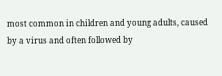most common in children and young adults, caused by a virus and often followed by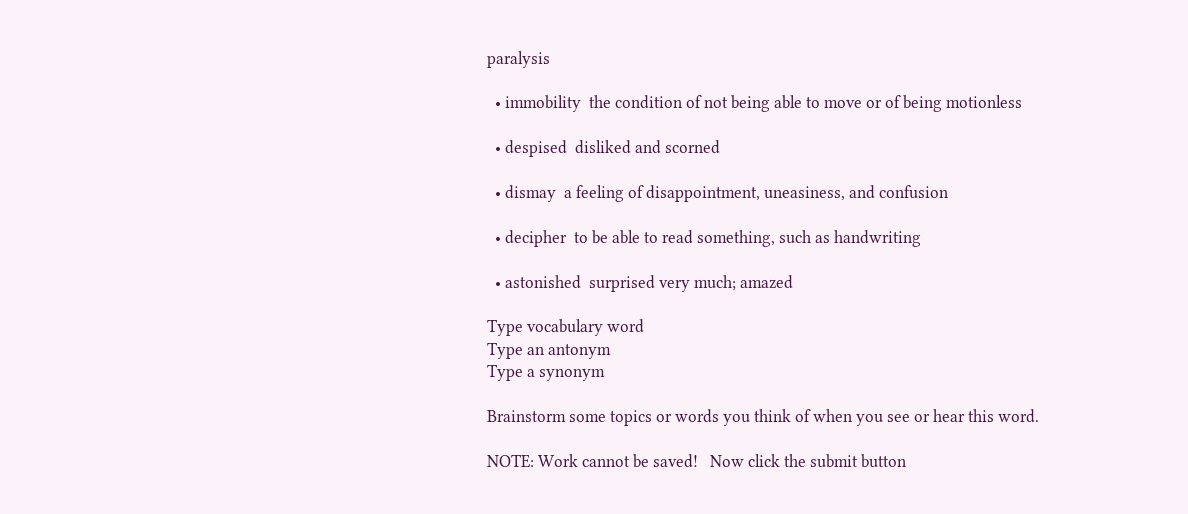paralysis

  • immobility  the condition of not being able to move or of being motionless

  • despised  disliked and scorned

  • dismay  a feeling of disappointment, uneasiness, and confusion

  • decipher  to be able to read something, such as handwriting

  • astonished  surprised very much; amazed

Type vocabulary word
Type an antonym
Type a synonym

Brainstorm some topics or words you think of when you see or hear this word.

NOTE: Work cannot be saved!   Now click the submit button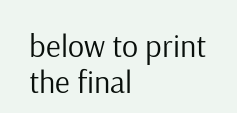below to print the final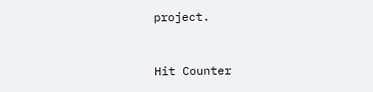project.


Hit Counter